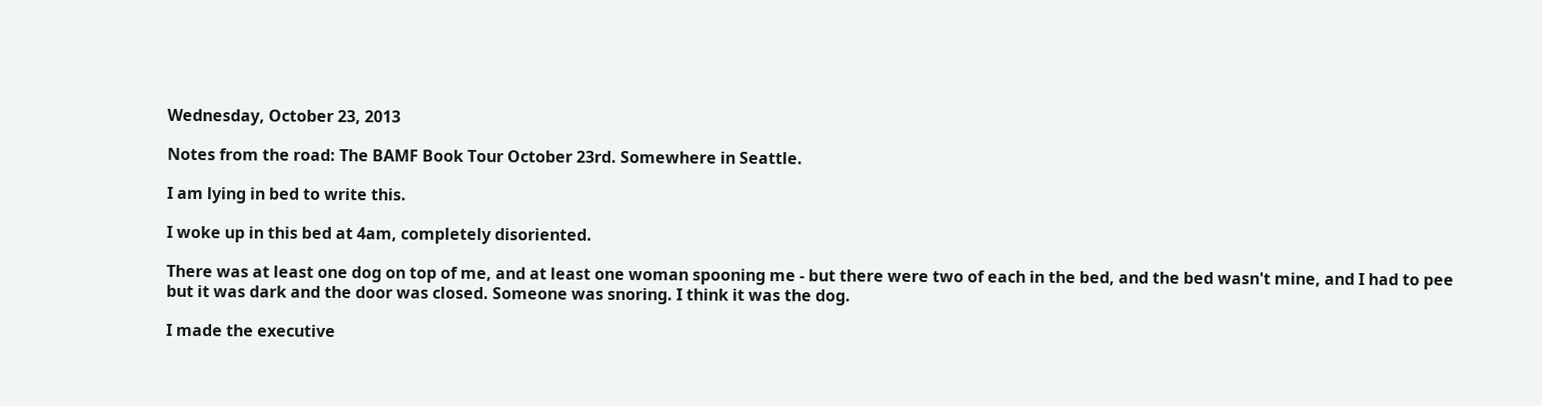Wednesday, October 23, 2013

Notes from the road: The BAMF Book Tour October 23rd. Somewhere in Seattle.

I am lying in bed to write this.

I woke up in this bed at 4am, completely disoriented.

There was at least one dog on top of me, and at least one woman spooning me - but there were two of each in the bed, and the bed wasn't mine, and I had to pee but it was dark and the door was closed. Someone was snoring. I think it was the dog.

I made the executive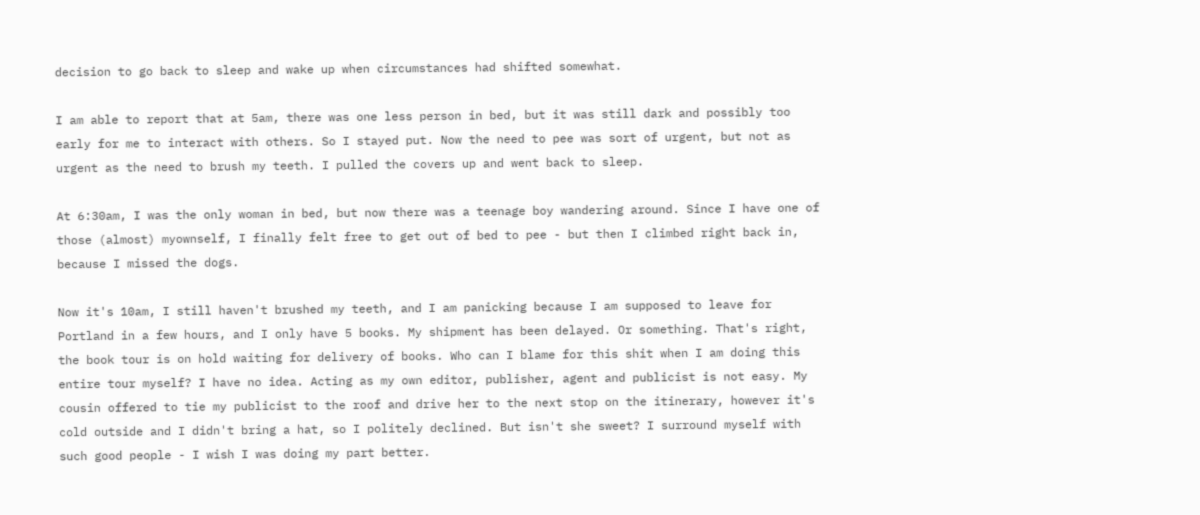decision to go back to sleep and wake up when circumstances had shifted somewhat.

I am able to report that at 5am, there was one less person in bed, but it was still dark and possibly too early for me to interact with others. So I stayed put. Now the need to pee was sort of urgent, but not as urgent as the need to brush my teeth. I pulled the covers up and went back to sleep.

At 6:30am, I was the only woman in bed, but now there was a teenage boy wandering around. Since I have one of those (almost) myownself, I finally felt free to get out of bed to pee - but then I climbed right back in, because I missed the dogs.

Now it's 10am, I still haven't brushed my teeth, and I am panicking because I am supposed to leave for Portland in a few hours, and I only have 5 books. My shipment has been delayed. Or something. That's right, the book tour is on hold waiting for delivery of books. Who can I blame for this shit when I am doing this entire tour myself? I have no idea. Acting as my own editor, publisher, agent and publicist is not easy. My cousin offered to tie my publicist to the roof and drive her to the next stop on the itinerary, however it's cold outside and I didn't bring a hat, so I politely declined. But isn't she sweet? I surround myself with such good people - I wish I was doing my part better.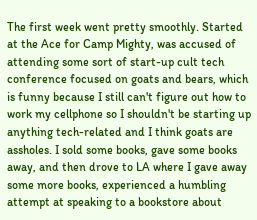The first week went pretty smoothly. Started at the Ace for Camp Mighty, was accused of attending some sort of start-up cult tech conference focused on goats and bears, which is funny because I still can't figure out how to work my cellphone so I shouldn't be starting up anything tech-related and I think goats are assholes. I sold some books, gave some books away, and then drove to LA where I gave away some more books, experienced a humbling attempt at speaking to a bookstore about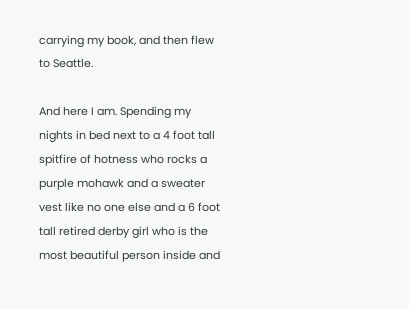carrying my book, and then flew to Seattle.

And here I am. Spending my nights in bed next to a 4 foot tall spitfire of hotness who rocks a purple mohawk and a sweater vest like no one else and a 6 foot tall retired derby girl who is the most beautiful person inside and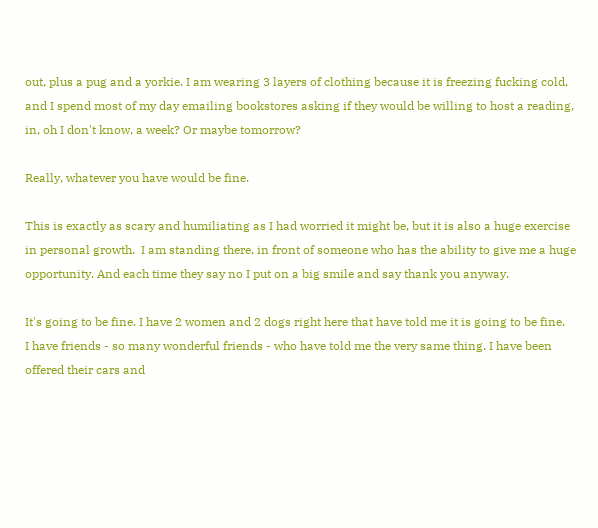out, plus a pug and a yorkie. I am wearing 3 layers of clothing because it is freezing fucking cold, and I spend most of my day emailing bookstores asking if they would be willing to host a reading, in, oh I don't know, a week? Or maybe tomorrow?

Really, whatever you have would be fine.

This is exactly as scary and humiliating as I had worried it might be, but it is also a huge exercise in personal growth.  I am standing there, in front of someone who has the ability to give me a huge opportunity. And each time they say no I put on a big smile and say thank you anyway.

It's going to be fine. I have 2 women and 2 dogs right here that have told me it is going to be fine.
I have friends - so many wonderful friends - who have told me the very same thing. I have been offered their cars and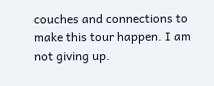couches and connections to make this tour happen. I am not giving up.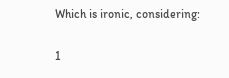Which is ironic, considering:

1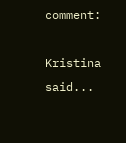comment:

Kristina said...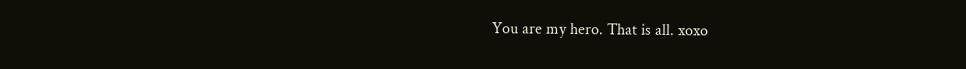You are my hero. That is all. xoxo